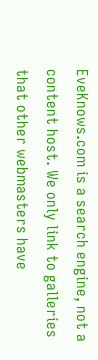EveKnows.com is a search engine, not a content host. We only link to galleries that other webmasters have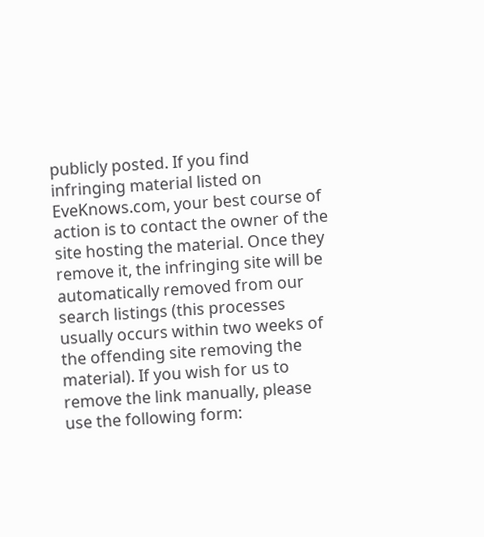publicly posted. If you find infringing material listed on EveKnows.com, your best course of action is to contact the owner of the site hosting the material. Once they remove it, the infringing site will be automatically removed from our search listings (this processes usually occurs within two weeks of the offending site removing the material). If you wish for us to remove the link manually, please use the following form: